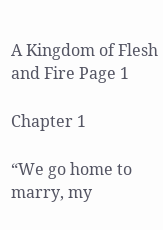A Kingdom of Flesh and Fire Page 1

Chapter 1

“We go home to marry, my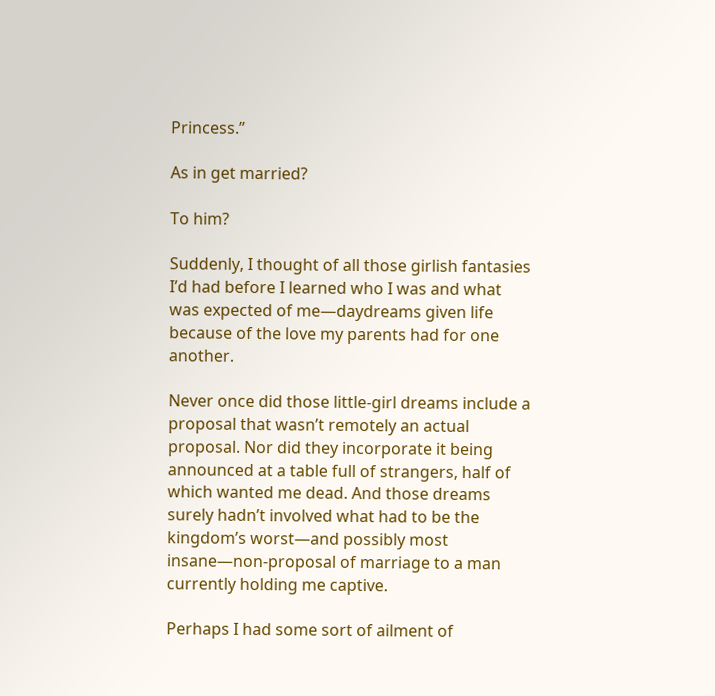Princess.”

As in get married?

To him?

Suddenly, I thought of all those girlish fantasies I’d had before I learned who I was and what was expected of me—daydreams given life because of the love my parents had for one another.

Never once did those little-girl dreams include a proposal that wasn’t remotely an actual proposal. Nor did they incorporate it being announced at a table full of strangers, half of which wanted me dead. And those dreams surely hadn’t involved what had to be the kingdom’s worst—and possibly most insane—non-proposal of marriage to a man currently holding me captive.

Perhaps I had some sort of ailment of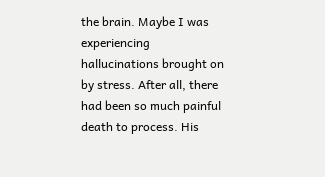the brain. Maybe I was experiencing hallucinations brought on by stress. After all, there had been so much painful death to process. His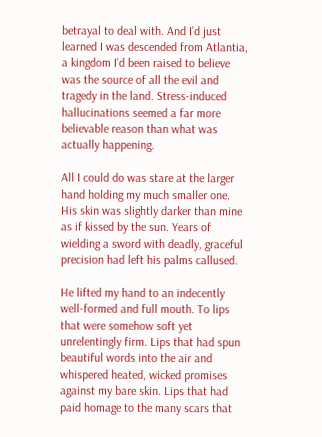betrayal to deal with. And I’d just learned I was descended from Atlantia, a kingdom I’d been raised to believe was the source of all the evil and tragedy in the land. Stress-induced hallucinations seemed a far more believable reason than what was actually happening.

All I could do was stare at the larger hand holding my much smaller one. His skin was slightly darker than mine as if kissed by the sun. Years of wielding a sword with deadly, graceful precision had left his palms callused.

He lifted my hand to an indecently well-formed and full mouth. To lips that were somehow soft yet unrelentingly firm. Lips that had spun beautiful words into the air and whispered heated, wicked promises against my bare skin. Lips that had paid homage to the many scars that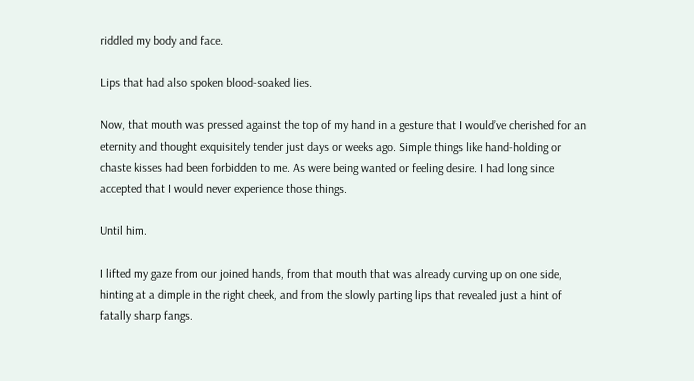riddled my body and face.

Lips that had also spoken blood-soaked lies.

Now, that mouth was pressed against the top of my hand in a gesture that I would’ve cherished for an eternity and thought exquisitely tender just days or weeks ago. Simple things like hand-holding or chaste kisses had been forbidden to me. As were being wanted or feeling desire. I had long since accepted that I would never experience those things.

Until him.

I lifted my gaze from our joined hands, from that mouth that was already curving up on one side, hinting at a dimple in the right cheek, and from the slowly parting lips that revealed just a hint of fatally sharp fangs.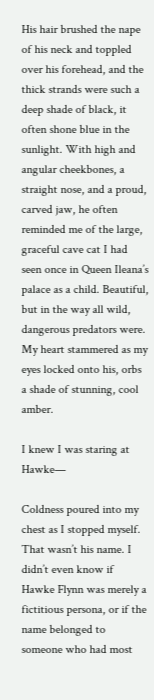His hair brushed the nape of his neck and toppled over his forehead, and the thick strands were such a deep shade of black, it often shone blue in the sunlight. With high and angular cheekbones, a straight nose, and a proud, carved jaw, he often reminded me of the large, graceful cave cat I had seen once in Queen Ileana’s palace as a child. Beautiful, but in the way all wild, dangerous predators were. My heart stammered as my eyes locked onto his, orbs a shade of stunning, cool amber.

I knew I was staring at Hawke—

Coldness poured into my chest as I stopped myself. That wasn’t his name. I didn’t even know if Hawke Flynn was merely a fictitious persona, or if the name belonged to someone who had most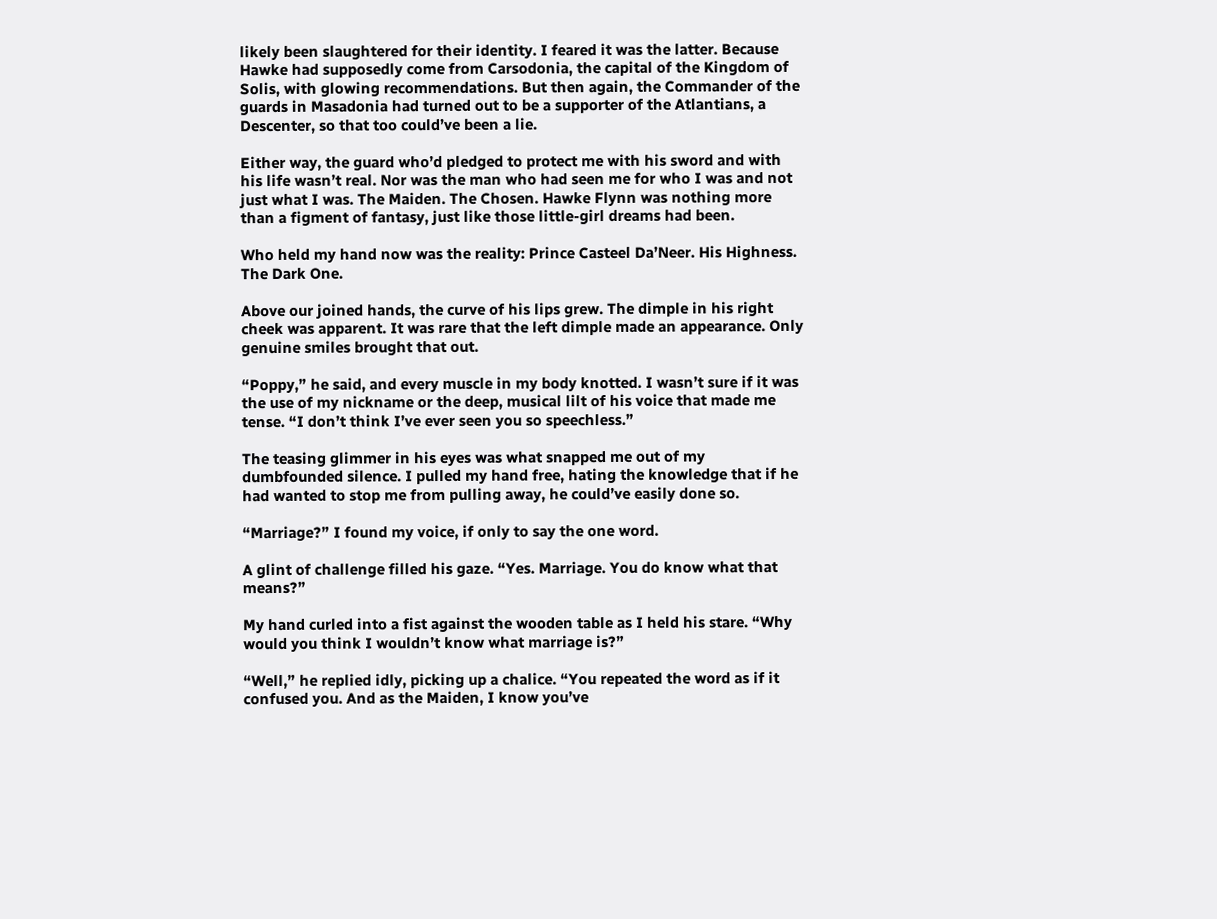likely been slaughtered for their identity. I feared it was the latter. Because Hawke had supposedly come from Carsodonia, the capital of the Kingdom of Solis, with glowing recommendations. But then again, the Commander of the guards in Masadonia had turned out to be a supporter of the Atlantians, a Descenter, so that too could’ve been a lie.

Either way, the guard who’d pledged to protect me with his sword and with his life wasn’t real. Nor was the man who had seen me for who I was and not just what I was. The Maiden. The Chosen. Hawke Flynn was nothing more than a figment of fantasy, just like those little-girl dreams had been.

Who held my hand now was the reality: Prince Casteel Da’Neer. His Highness. The Dark One.

Above our joined hands, the curve of his lips grew. The dimple in his right cheek was apparent. It was rare that the left dimple made an appearance. Only genuine smiles brought that out.

“Poppy,” he said, and every muscle in my body knotted. I wasn’t sure if it was the use of my nickname or the deep, musical lilt of his voice that made me tense. “I don’t think I’ve ever seen you so speechless.”

The teasing glimmer in his eyes was what snapped me out of my dumbfounded silence. I pulled my hand free, hating the knowledge that if he had wanted to stop me from pulling away, he could’ve easily done so.

“Marriage?” I found my voice, if only to say the one word.

A glint of challenge filled his gaze. “Yes. Marriage. You do know what that means?”

My hand curled into a fist against the wooden table as I held his stare. “Why would you think I wouldn’t know what marriage is?”

“Well,” he replied idly, picking up a chalice. “You repeated the word as if it confused you. And as the Maiden, I know you’ve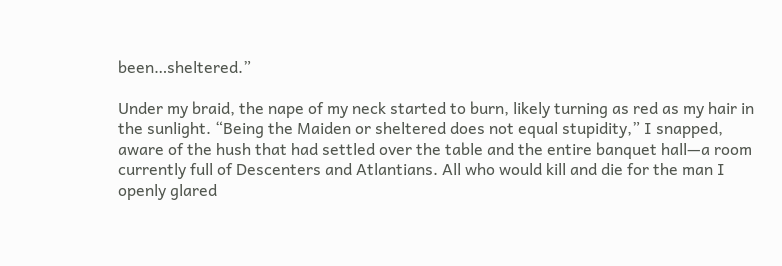been…sheltered.”

Under my braid, the nape of my neck started to burn, likely turning as red as my hair in the sunlight. “Being the Maiden or sheltered does not equal stupidity,” I snapped, aware of the hush that had settled over the table and the entire banquet hall—a room currently full of Descenters and Atlantians. All who would kill and die for the man I openly glared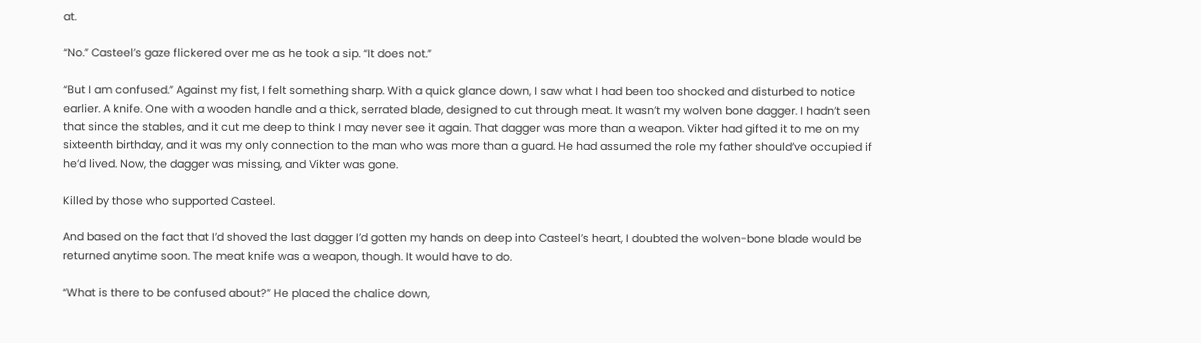at.

“No.” Casteel’s gaze flickered over me as he took a sip. “It does not.”

“But I am confused.” Against my fist, I felt something sharp. With a quick glance down, I saw what I had been too shocked and disturbed to notice earlier. A knife. One with a wooden handle and a thick, serrated blade, designed to cut through meat. It wasn’t my wolven bone dagger. I hadn’t seen that since the stables, and it cut me deep to think I may never see it again. That dagger was more than a weapon. Vikter had gifted it to me on my sixteenth birthday, and it was my only connection to the man who was more than a guard. He had assumed the role my father should’ve occupied if he’d lived. Now, the dagger was missing, and Vikter was gone.

Killed by those who supported Casteel.

And based on the fact that I’d shoved the last dagger I’d gotten my hands on deep into Casteel’s heart, I doubted the wolven-bone blade would be returned anytime soon. The meat knife was a weapon, though. It would have to do.

“What is there to be confused about?” He placed the chalice down,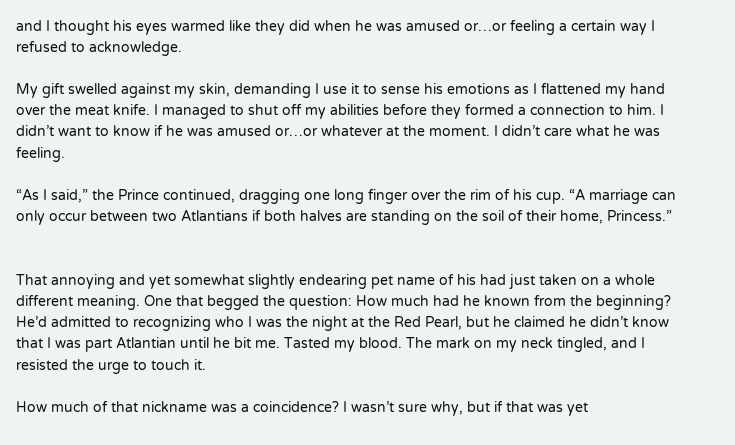and I thought his eyes warmed like they did when he was amused or…or feeling a certain way I refused to acknowledge.

My gift swelled against my skin, demanding I use it to sense his emotions as I flattened my hand over the meat knife. I managed to shut off my abilities before they formed a connection to him. I didn’t want to know if he was amused or…or whatever at the moment. I didn’t care what he was feeling.

“As I said,” the Prince continued, dragging one long finger over the rim of his cup. “A marriage can only occur between two Atlantians if both halves are standing on the soil of their home, Princess.”


That annoying and yet somewhat slightly endearing pet name of his had just taken on a whole different meaning. One that begged the question: How much had he known from the beginning? He’d admitted to recognizing who I was the night at the Red Pearl, but he claimed he didn’t know that I was part Atlantian until he bit me. Tasted my blood. The mark on my neck tingled, and I resisted the urge to touch it.

How much of that nickname was a coincidence? I wasn’t sure why, but if that was yet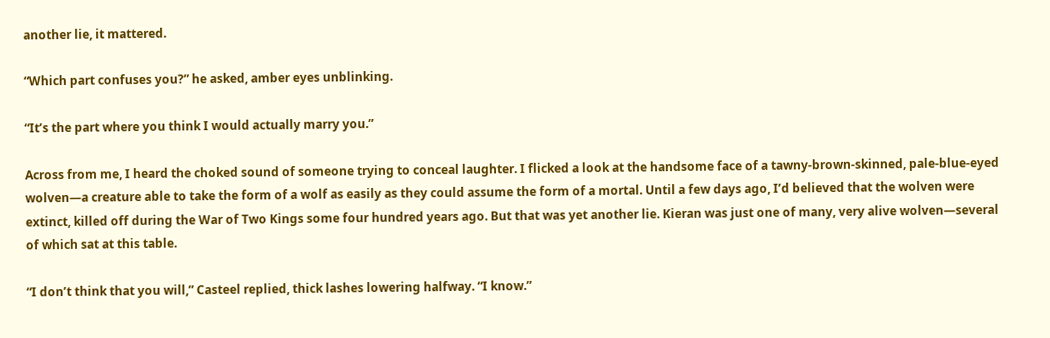another lie, it mattered.

“Which part confuses you?” he asked, amber eyes unblinking.

“It’s the part where you think I would actually marry you.”

Across from me, I heard the choked sound of someone trying to conceal laughter. I flicked a look at the handsome face of a tawny-brown-skinned, pale-blue-eyed wolven—a creature able to take the form of a wolf as easily as they could assume the form of a mortal. Until a few days ago, I’d believed that the wolven were extinct, killed off during the War of Two Kings some four hundred years ago. But that was yet another lie. Kieran was just one of many, very alive wolven—several of which sat at this table.

“I don’t think that you will,” Casteel replied, thick lashes lowering halfway. “I know.”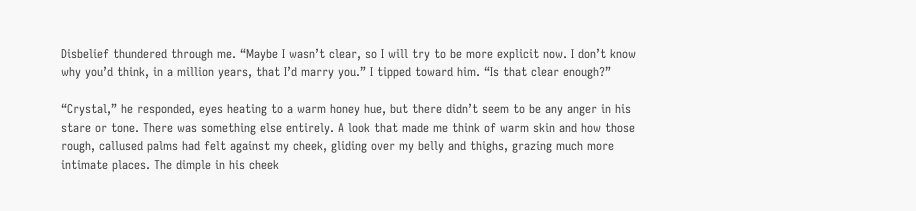Disbelief thundered through me. “Maybe I wasn’t clear, so I will try to be more explicit now. I don’t know why you’d think, in a million years, that I’d marry you.” I tipped toward him. “Is that clear enough?”

“Crystal,” he responded, eyes heating to a warm honey hue, but there didn’t seem to be any anger in his stare or tone. There was something else entirely. A look that made me think of warm skin and how those rough, callused palms had felt against my cheek, gliding over my belly and thighs, grazing much more intimate places. The dimple in his cheek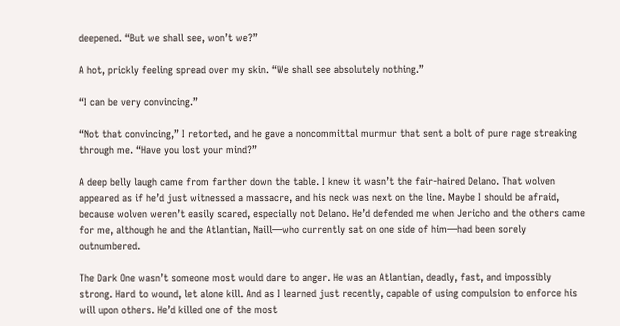deepened. “But we shall see, won’t we?”

A hot, prickly feeling spread over my skin. “We shall see absolutely nothing.”

“I can be very convincing.”

“Not that convincing,” I retorted, and he gave a noncommittal murmur that sent a bolt of pure rage streaking through me. “Have you lost your mind?”

A deep belly laugh came from farther down the table. I knew it wasn’t the fair-haired Delano. That wolven appeared as if he’d just witnessed a massacre, and his neck was next on the line. Maybe I should be afraid, because wolven weren’t easily scared, especially not Delano. He’d defended me when Jericho and the others came for me, although he and the Atlantian, Naill—who currently sat on one side of him—had been sorely outnumbered.

The Dark One wasn’t someone most would dare to anger. He was an Atlantian, deadly, fast, and impossibly strong. Hard to wound, let alone kill. And as I learned just recently, capable of using compulsion to enforce his will upon others. He’d killed one of the most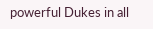powerful Dukes in all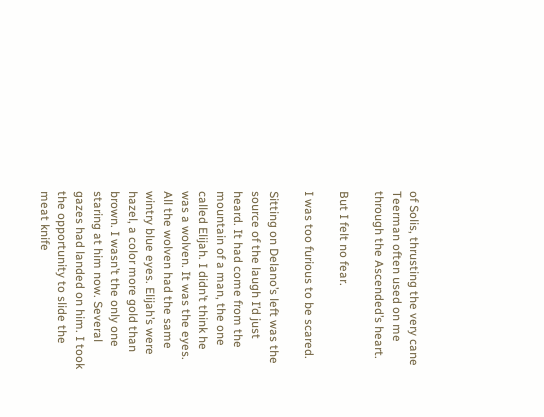of Solis, thrusting the very cane Teerman often used on me through the Ascended’s heart.

But I felt no fear.

I was too furious to be scared.

Sitting on Delano’s left was the source of the laugh I’d just heard. It had come from the mountain of a man, the one called Elijah. I didn’t think he was a wolven. It was the eyes. All the wolven had the same wintry blue eyes. Elijah’s were hazel, a color more gold than brown. I wasn’t the only one staring at him now. Several gazes had landed on him. I took the opportunity to slide the meat knife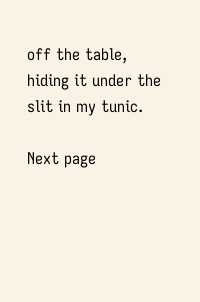off the table, hiding it under the slit in my tunic.

Next page